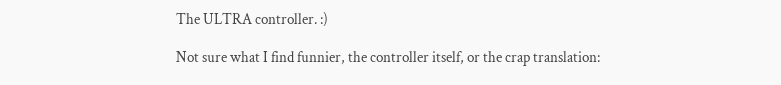The ULTRA controller. :)

Not sure what I find funnier, the controller itself, or the crap translation: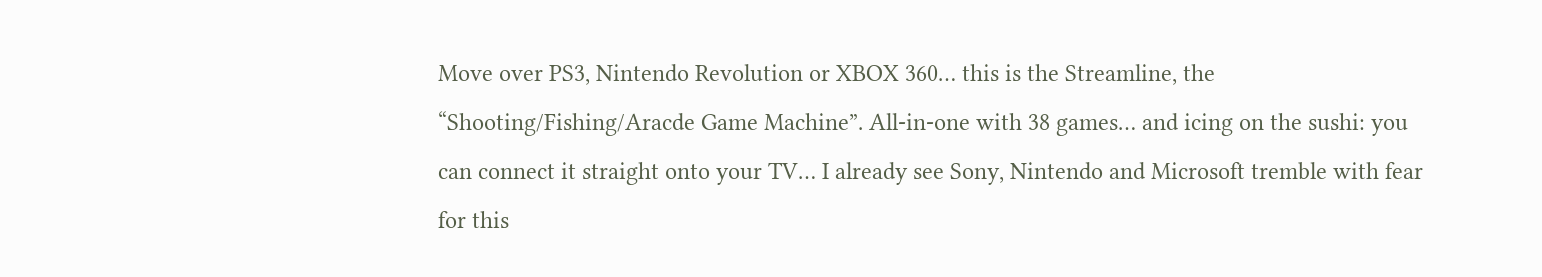Move over PS3, Nintendo Revolution or XBOX 360… this is the Streamline, the “Shooting/Fishing/Aracde Game Machine”. All-in-one with 38 games… and icing on the sushi: you can connect it straight onto your TV… I already see Sony, Nintendo and Microsoft tremble with fear for this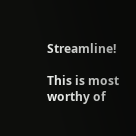Streamline!

This is most worthy of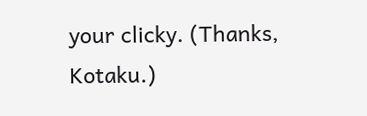your clicky. (Thanks, Kotaku.)